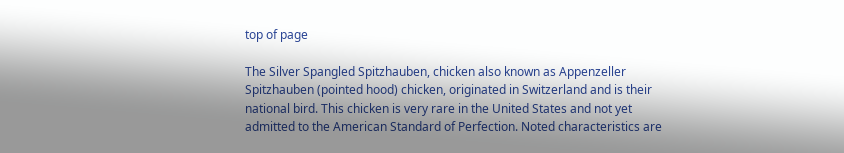top of page

The Silver Spangled Spitzhauben, chicken also known as Appenzeller Spitzhauben (pointed hood) chicken, originated in Switzerland and is their national bird. This chicken is very rare in the United States and not yet admitted to the American Standard of Perfection. Noted characteristics are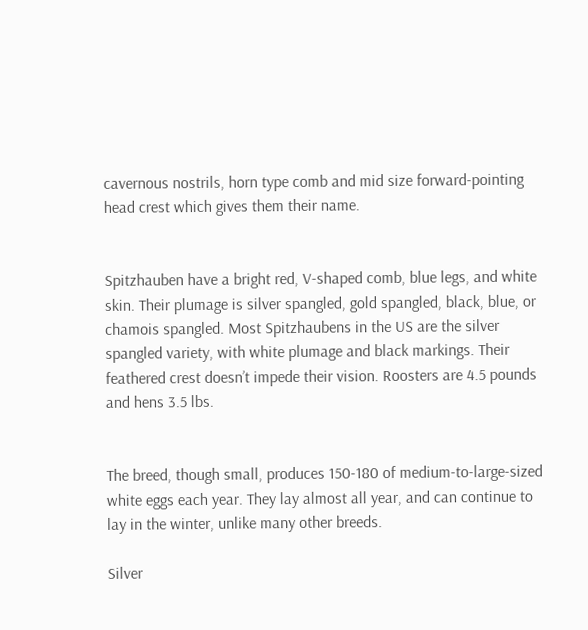cavernous nostrils, horn type comb and mid size forward-pointing head crest which gives them their name.


Spitzhauben have a bright red, V-shaped comb, blue legs, and white skin. Their plumage is silver spangled, gold spangled, black, blue, or chamois spangled. Most Spitzhaubens in the US are the silver spangled variety, with white plumage and black markings. Their feathered crest doesn’t impede their vision. Roosters are 4.5 pounds and hens 3.5 lbs.


The breed, though small, produces 150-180 of medium-to-large-sized white eggs each year. They lay almost all year, and can continue to lay in the winter, unlike many other breeds.

Silver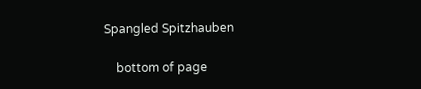Spangled Spitzhauben

    bottom of page